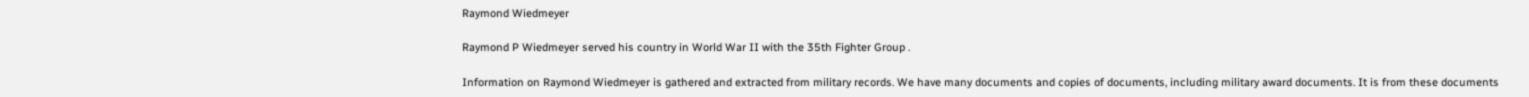Raymond Wiedmeyer

Raymond P Wiedmeyer served his country in World War II with the 35th Fighter Group .

Information on Raymond Wiedmeyer is gathered and extracted from military records. We have many documents and copies of documents, including military award documents. It is from these documents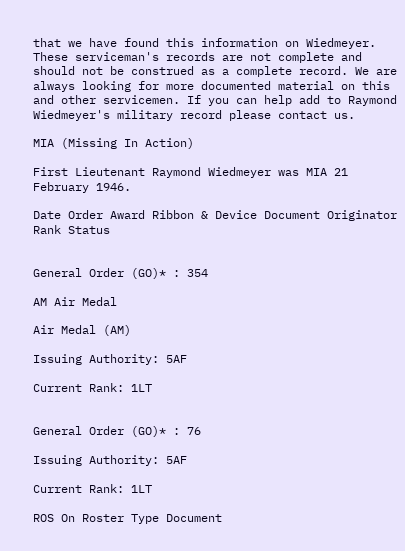that we have found this information on Wiedmeyer. These serviceman's records are not complete and should not be construed as a complete record. We are always looking for more documented material on this and other servicemen. If you can help add to Raymond Wiedmeyer's military record please contact us.

MIA (Missing In Action)

First Lieutenant Raymond Wiedmeyer was MIA 21 February 1946.

Date Order Award Ribbon & Device Document Originator Rank Status


General Order (GO)* : 354

AM Air Medal

Air Medal (AM)

Issuing Authority: 5AF

Current Rank: 1LT


General Order (GO)* : 76

Issuing Authority: 5AF

Current Rank: 1LT

ROS On Roster Type Document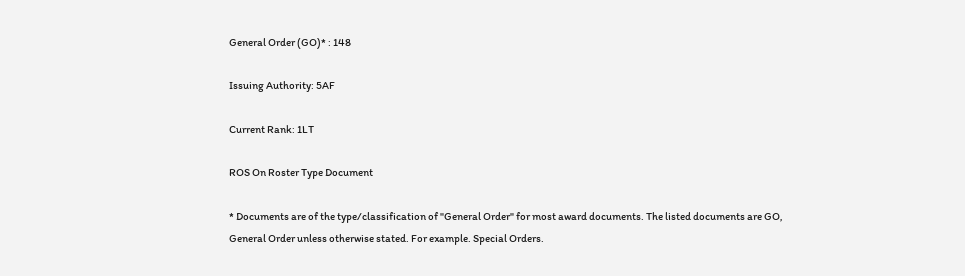General Order (GO)* : 148

Issuing Authority: 5AF

Current Rank: 1LT

ROS On Roster Type Document

* Documents are of the type/classification of "General Order" for most award documents. The listed documents are GO, General Order unless otherwise stated. For example. Special Orders.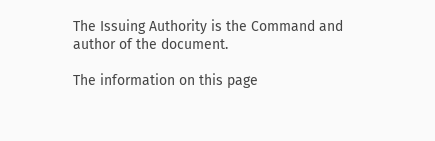The Issuing Authority is the Command and author of the document.

The information on this page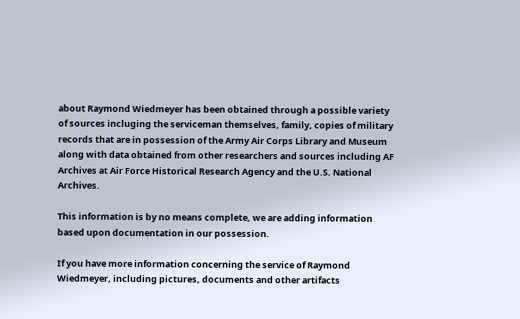about Raymond Wiedmeyer has been obtained through a possible variety of sources incluging the serviceman themselves, family, copies of military records that are in possession of the Army Air Corps Library and Museum along with data obtained from other researchers and sources including AF Archives at Air Force Historical Research Agency and the U.S. National Archives.

This information is by no means complete, we are adding information based upon documentation in our possession.

If you have more information concerning the service of Raymond Wiedmeyer, including pictures, documents and other artifacts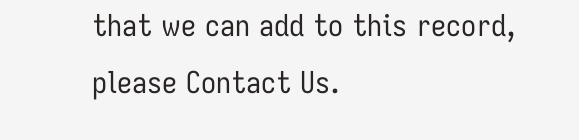that we can add to this record, please Contact Us.